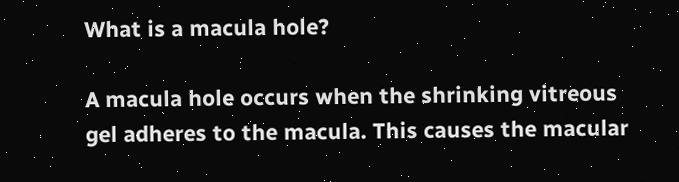What is a macula hole?

A macula hole occurs when the shrinking vitreous gel adheres to the macula. This causes the macular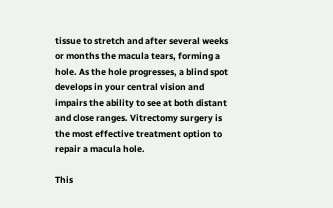tissue to stretch and after several weeks or months the macula tears, forming a hole. As the hole progresses, a blind spot develops in your central vision and impairs the ability to see at both distant and close ranges. Vitrectomy surgery is the most effective treatment option to repair a macula hole.

This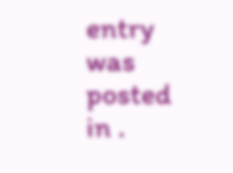entry was posted in .